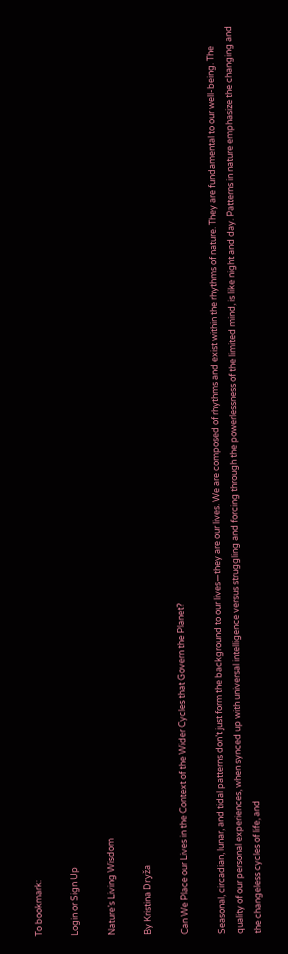To bookmark:

Login or Sign Up

Nature’s Living Wisdom

By Kristina Dryža

Can We Place our Lives in the Context of the Wider Cycles that Govern the Planet?

Seasonal, circadian, lunar, and tidal patterns don’t just form the background to our lives—they are our lives. We are composed of rhythms and exist within the rhythms of nature. They are fundamental to our well-being. The quality of our personal experiences, when synced up with universal intelligence versus struggling and forcing through the powerlessness of the limited mind, is like night and day. Patterns in nature emphasize the changing and the changeless cycles of life, and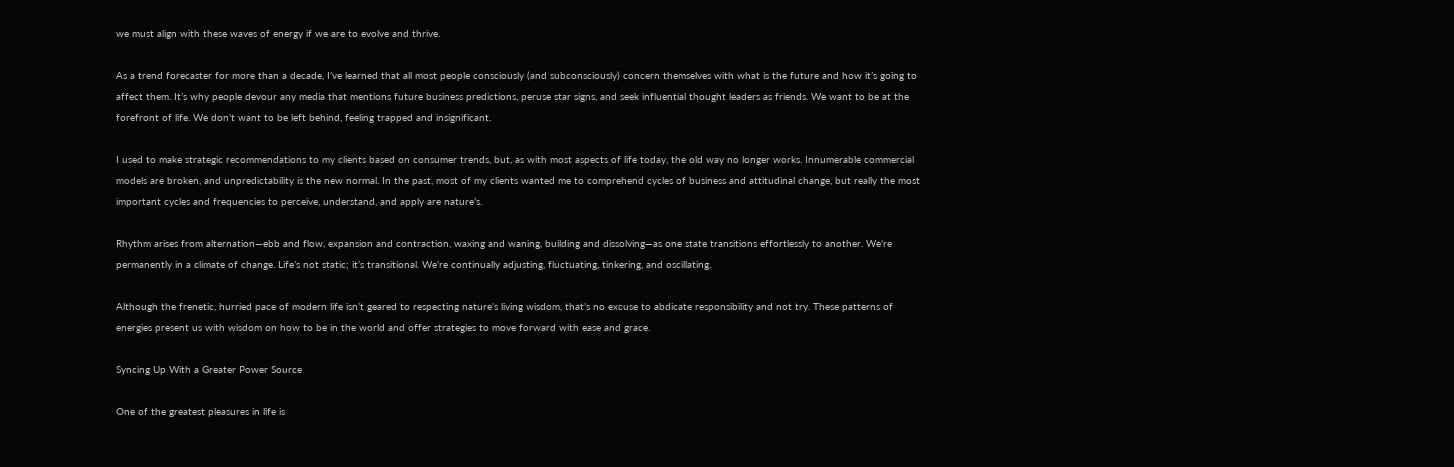we must align with these waves of energy if we are to evolve and thrive.

As a trend forecaster for more than a decade, I’ve learned that all most people consciously (and subconsciously) concern themselves with what is the future and how it’s going to affect them. It’s why people devour any media that mentions future business predictions, peruse star signs, and seek influential thought leaders as friends. We want to be at the forefront of life. We don’t want to be left behind, feeling trapped and insignificant.

I used to make strategic recommendations to my clients based on consumer trends, but, as with most aspects of life today, the old way no longer works. Innumerable commercial models are broken, and unpredictability is the new normal. In the past, most of my clients wanted me to comprehend cycles of business and attitudinal change, but really the most important cycles and frequencies to perceive, understand, and apply are nature’s.

Rhythm arises from alternation—ebb and flow, expansion and contraction, waxing and waning, building and dissolving—as one state transitions effortlessly to another. We’re permanently in a climate of change. Life’s not static; it’s transitional. We’re continually adjusting, fluctuating, tinkering, and oscillating.

Although the frenetic, hurried pace of modern life isn’t geared to respecting nature’s living wisdom, that’s no excuse to abdicate responsibility and not try. These patterns of energies present us with wisdom on how to be in the world and offer strategies to move forward with ease and grace.

Syncing Up With a Greater Power Source

One of the greatest pleasures in life is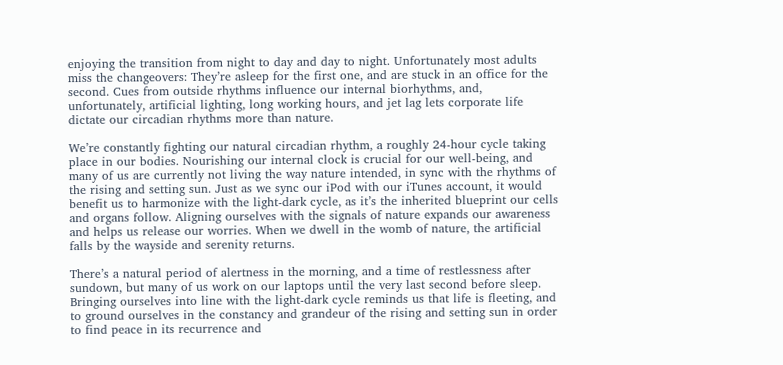enjoying the transition from night to day and day to night. Unfortunately most adults miss the changeovers: They’re asleep for the first one, and are stuck in an office for the second. Cues from outside rhythms influence our internal biorhythms, and, unfortunately, artificial lighting, long working hours, and jet lag lets corporate life dictate our circadian rhythms more than nature.

We’re constantly fighting our natural circadian rhythm, a roughly 24-hour cycle taking place in our bodies. Nourishing our internal clock is crucial for our well-being, and many of us are currently not living the way nature intended, in sync with the rhythms of the rising and setting sun. Just as we sync our iPod with our iTunes account, it would benefit us to harmonize with the light-dark cycle, as it’s the inherited blueprint our cells and organs follow. Aligning ourselves with the signals of nature expands our awareness and helps us release our worries. When we dwell in the womb of nature, the artificial falls by the wayside and serenity returns.

There’s a natural period of alertness in the morning, and a time of restlessness after sundown, but many of us work on our laptops until the very last second before sleep. Bringing ourselves into line with the light-dark cycle reminds us that life is fleeting, and to ground ourselves in the constancy and grandeur of the rising and setting sun in order to find peace in its recurrence and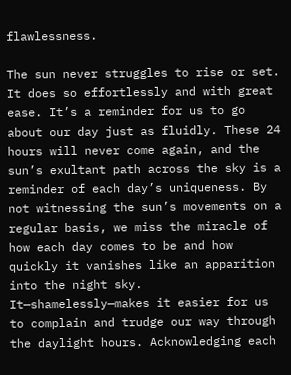flawlessness.

The sun never struggles to rise or set. It does so effortlessly and with great ease. It’s a reminder for us to go about our day just as fluidly. These 24 hours will never come again, and the sun’s exultant path across the sky is a reminder of each day’s uniqueness. By not witnessing the sun’s movements on a regular basis, we miss the miracle of how each day comes to be and how quickly it vanishes like an apparition into the night sky. It—shamelessly—makes it easier for us to complain and trudge our way through the daylight hours. Acknowledging each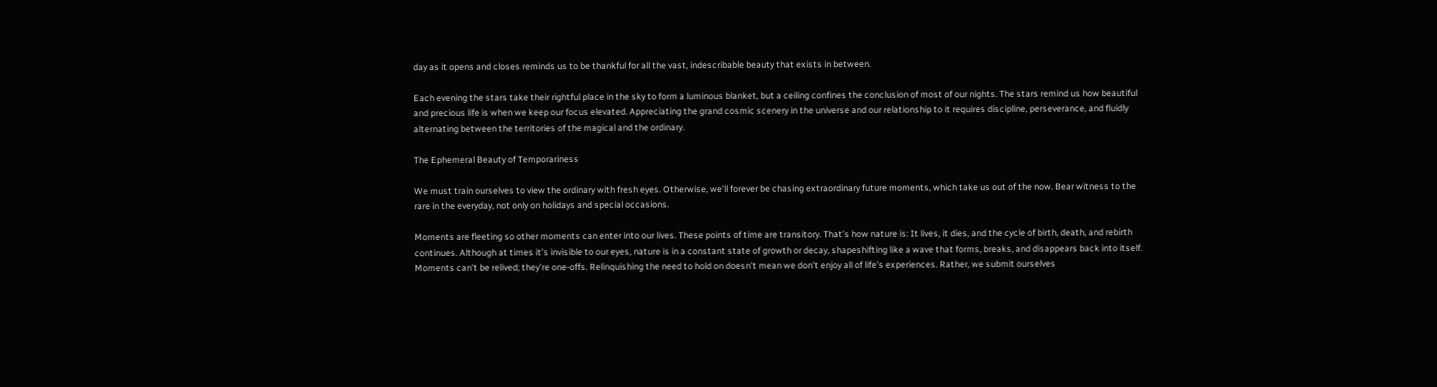day as it opens and closes reminds us to be thankful for all the vast, indescribable beauty that exists in between.

Each evening the stars take their rightful place in the sky to form a luminous blanket, but a ceiling confines the conclusion of most of our nights. The stars remind us how beautiful and precious life is when we keep our focus elevated. Appreciating the grand cosmic scenery in the universe and our relationship to it requires discipline, perseverance, and fluidly alternating between the territories of the magical and the ordinary.

The Ephemeral Beauty of Temporariness

We must train ourselves to view the ordinary with fresh eyes. Otherwise, we’ll forever be chasing extraordinary future moments, which take us out of the now. Bear witness to the rare in the everyday, not only on holidays and special occasions.

Moments are fleeting so other moments can enter into our lives. These points of time are transitory. That’s how nature is: It lives, it dies, and the cycle of birth, death, and rebirth continues. Although at times it’s invisible to our eyes, nature is in a constant state of growth or decay, shapeshifting like a wave that forms, breaks, and disappears back into itself. Moments can’t be relived; they’re one-offs. Relinquishing the need to hold on doesn’t mean we don’t enjoy all of life’s experiences. Rather, we submit ourselves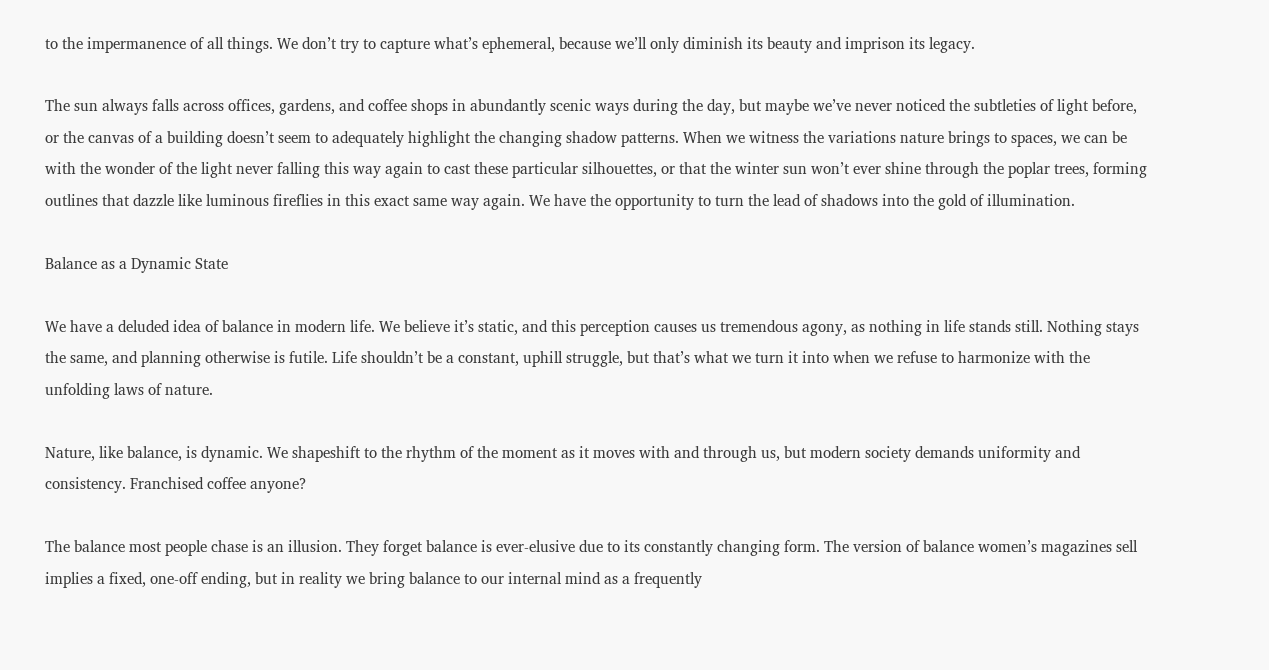to the impermanence of all things. We don’t try to capture what’s ephemeral, because we’ll only diminish its beauty and imprison its legacy.

The sun always falls across offices, gardens, and coffee shops in abundantly scenic ways during the day, but maybe we’ve never noticed the subtleties of light before, or the canvas of a building doesn’t seem to adequately highlight the changing shadow patterns. When we witness the variations nature brings to spaces, we can be with the wonder of the light never falling this way again to cast these particular silhouettes, or that the winter sun won’t ever shine through the poplar trees, forming outlines that dazzle like luminous fireflies in this exact same way again. We have the opportunity to turn the lead of shadows into the gold of illumination.

Balance as a Dynamic State

We have a deluded idea of balance in modern life. We believe it’s static, and this perception causes us tremendous agony, as nothing in life stands still. Nothing stays the same, and planning otherwise is futile. Life shouldn’t be a constant, uphill struggle, but that’s what we turn it into when we refuse to harmonize with the unfolding laws of nature.

Nature, like balance, is dynamic. We shapeshift to the rhythm of the moment as it moves with and through us, but modern society demands uniformity and consistency. Franchised coffee anyone?

The balance most people chase is an illusion. They forget balance is ever-elusive due to its constantly changing form. The version of balance women’s magazines sell implies a fixed, one-off ending, but in reality we bring balance to our internal mind as a frequently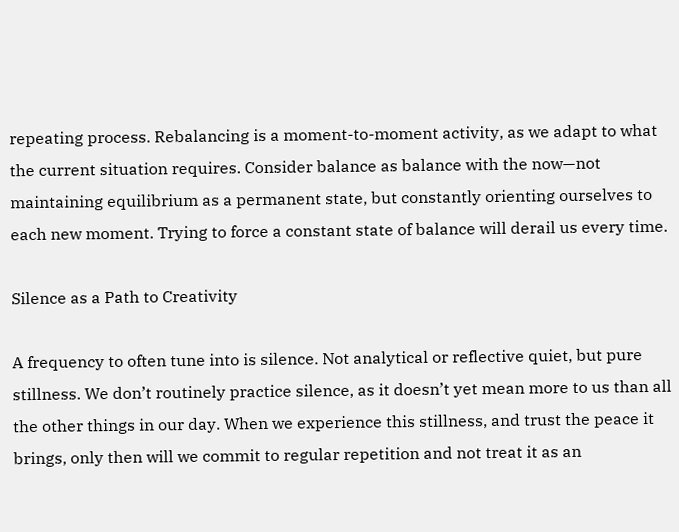repeating process. Rebalancing is a moment-to-moment activity, as we adapt to what the current situation requires. Consider balance as balance with the now—not maintaining equilibrium as a permanent state, but constantly orienting ourselves to each new moment. Trying to force a constant state of balance will derail us every time.

Silence as a Path to Creativity

A frequency to often tune into is silence. Not analytical or reflective quiet, but pure stillness. We don’t routinely practice silence, as it doesn’t yet mean more to us than all the other things in our day. When we experience this stillness, and trust the peace it brings, only then will we commit to regular repetition and not treat it as an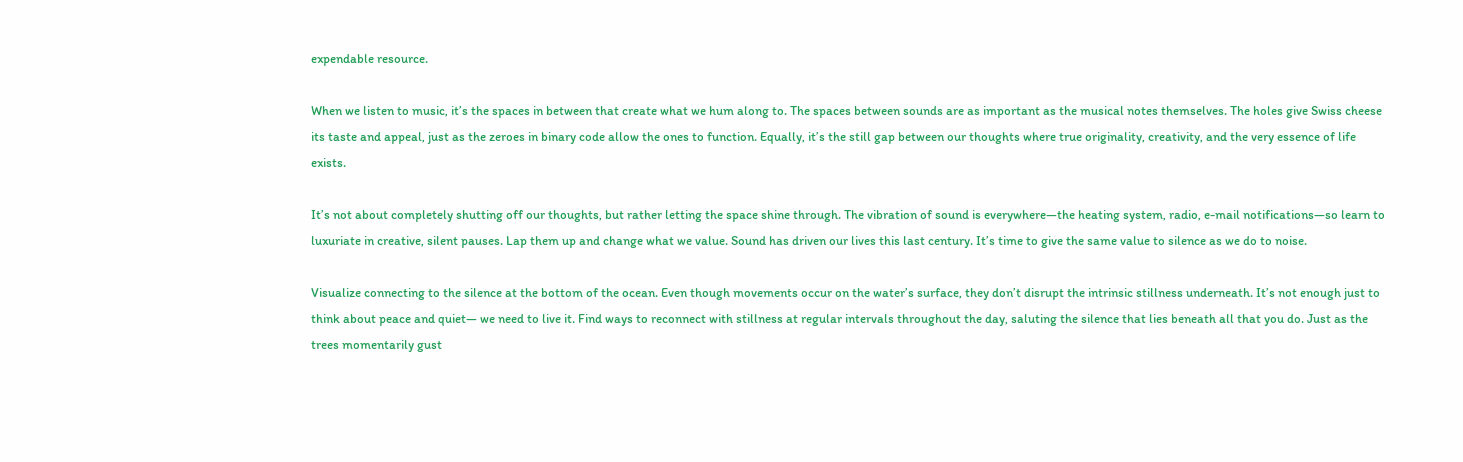expendable resource.

When we listen to music, it’s the spaces in between that create what we hum along to. The spaces between sounds are as important as the musical notes themselves. The holes give Swiss cheese its taste and appeal, just as the zeroes in binary code allow the ones to function. Equally, it’s the still gap between our thoughts where true originality, creativity, and the very essence of life exists.

It’s not about completely shutting off our thoughts, but rather letting the space shine through. The vibration of sound is everywhere—the heating system, radio, e-mail notifications—so learn to luxuriate in creative, silent pauses. Lap them up and change what we value. Sound has driven our lives this last century. It’s time to give the same value to silence as we do to noise.

Visualize connecting to the silence at the bottom of the ocean. Even though movements occur on the water’s surface, they don’t disrupt the intrinsic stillness underneath. It’s not enough just to think about peace and quiet— we need to live it. Find ways to reconnect with stillness at regular intervals throughout the day, saluting the silence that lies beneath all that you do. Just as the trees momentarily gust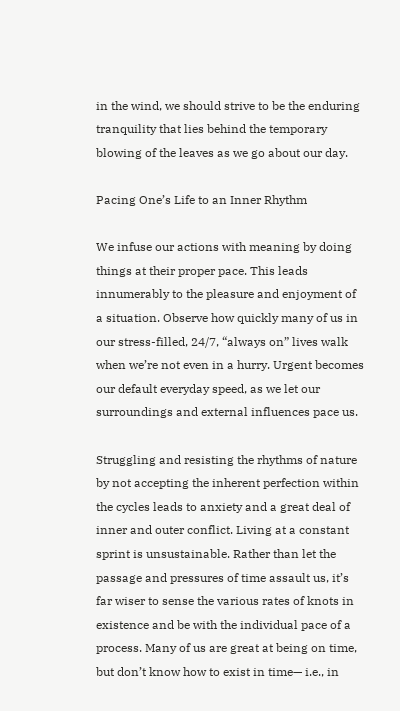in the wind, we should strive to be the enduring tranquility that lies behind the temporary blowing of the leaves as we go about our day.

Pacing One’s Life to an Inner Rhythm

We infuse our actions with meaning by doing things at their proper pace. This leads innumerably to the pleasure and enjoyment of a situation. Observe how quickly many of us in our stress-filled, 24/7, “always on” lives walk when we’re not even in a hurry. Urgent becomes our default everyday speed, as we let our surroundings and external influences pace us.

Struggling and resisting the rhythms of nature by not accepting the inherent perfection within the cycles leads to anxiety and a great deal of inner and outer conflict. Living at a constant sprint is unsustainable. Rather than let the passage and pressures of time assault us, it’s far wiser to sense the various rates of knots in existence and be with the individual pace of a process. Many of us are great at being on time, but don’t know how to exist in time— i.e., in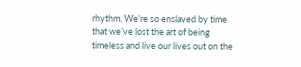rhythm. We’re so enslaved by time that we’ve lost the art of being timeless and live our lives out on the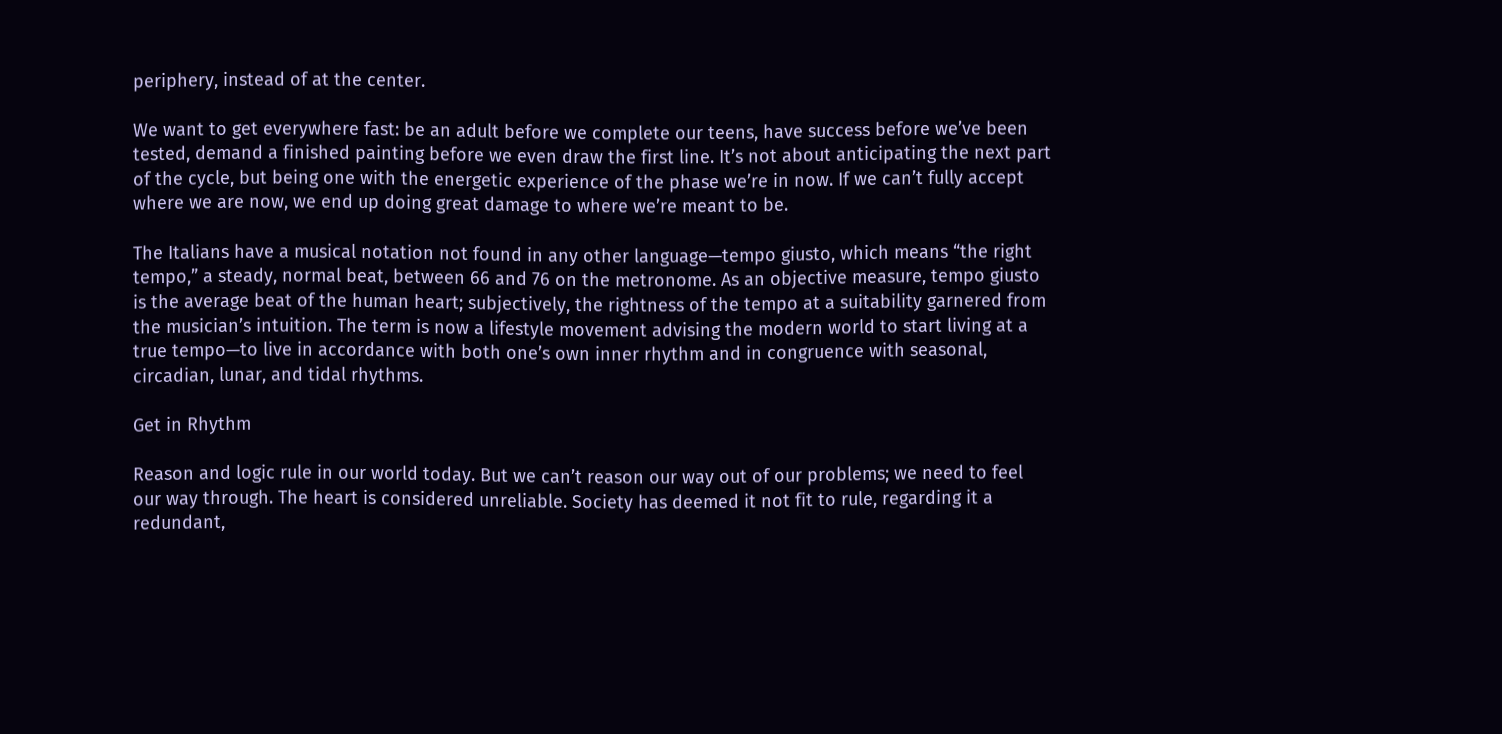periphery, instead of at the center.

We want to get everywhere fast: be an adult before we complete our teens, have success before we’ve been tested, demand a finished painting before we even draw the first line. It’s not about anticipating the next part of the cycle, but being one with the energetic experience of the phase we’re in now. If we can’t fully accept where we are now, we end up doing great damage to where we’re meant to be.

The Italians have a musical notation not found in any other language—tempo giusto, which means “the right tempo,” a steady, normal beat, between 66 and 76 on the metronome. As an objective measure, tempo giusto is the average beat of the human heart; subjectively, the rightness of the tempo at a suitability garnered from the musician’s intuition. The term is now a lifestyle movement advising the modern world to start living at a true tempo—to live in accordance with both one’s own inner rhythm and in congruence with seasonal, circadian, lunar, and tidal rhythms.

Get in Rhythm

Reason and logic rule in our world today. But we can’t reason our way out of our problems; we need to feel our way through. The heart is considered unreliable. Society has deemed it not fit to rule, regarding it a redundant,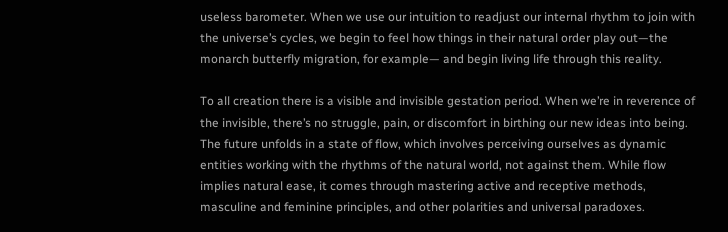useless barometer. When we use our intuition to readjust our internal rhythm to join with the universe’s cycles, we begin to feel how things in their natural order play out—the monarch butterfly migration, for example— and begin living life through this reality.

To all creation there is a visible and invisible gestation period. When we’re in reverence of the invisible, there’s no struggle, pain, or discomfort in birthing our new ideas into being. The future unfolds in a state of flow, which involves perceiving ourselves as dynamic entities working with the rhythms of the natural world, not against them. While flow implies natural ease, it comes through mastering active and receptive methods, masculine and feminine principles, and other polarities and universal paradoxes.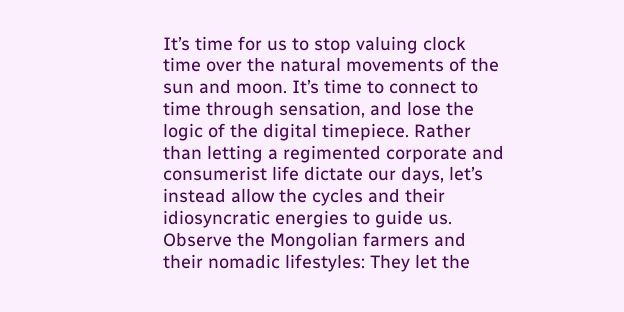It’s time for us to stop valuing clock time over the natural movements of the sun and moon. It’s time to connect to time through sensation, and lose the logic of the digital timepiece. Rather than letting a regimented corporate and consumerist life dictate our days, let’s instead allow the cycles and their idiosyncratic energies to guide us. Observe the Mongolian farmers and their nomadic lifestyles: They let the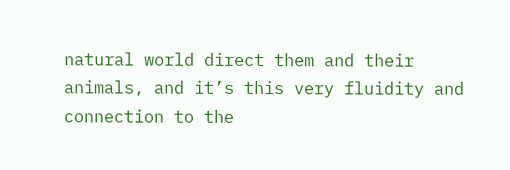natural world direct them and their animals, and it’s this very fluidity and connection to the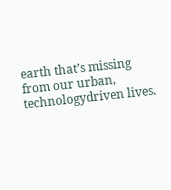earth that’s missing from our urban, technologydriven lives.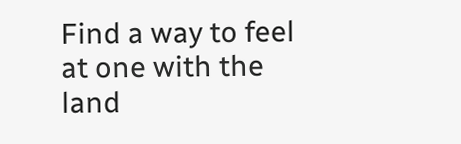Find a way to feel at one with the land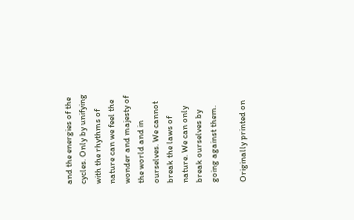and the energies of the cycles. Only by unifying with the rhythms of nature can we feel the wonder and majesty of the world and in ourselves. We cannot break the laws of nature. We can only break ourselves by going against them.

Originally printed on